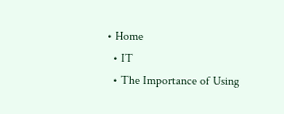• Home
  • IT
  • The Importance of Using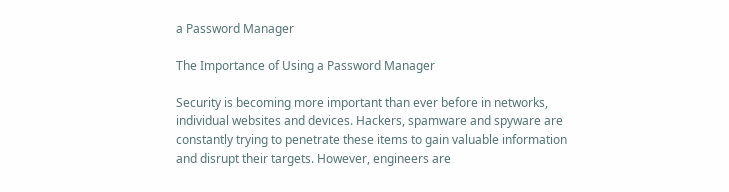a Password Manager

The Importance of Using a Password Manager

Security is becoming more important than ever before in networks, individual websites and devices. Hackers, spamware and spyware are constantly trying to penetrate these items to gain valuable information and disrupt their targets. However, engineers are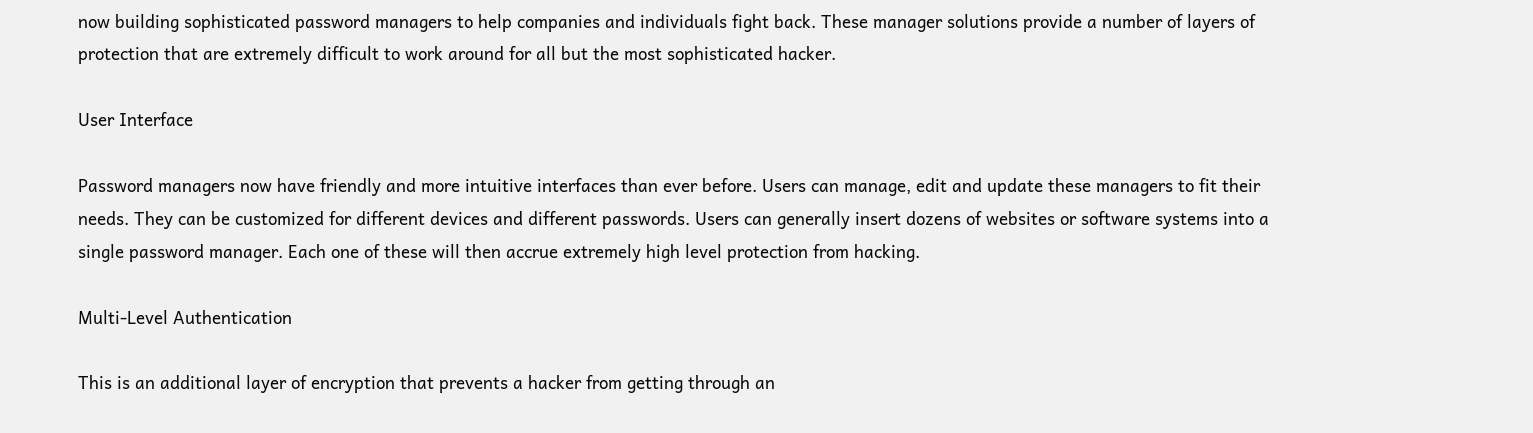now building sophisticated password managers to help companies and individuals fight back. These manager solutions provide a number of layers of protection that are extremely difficult to work around for all but the most sophisticated hacker.

User Interface

Password managers now have friendly and more intuitive interfaces than ever before. Users can manage, edit and update these managers to fit their needs. They can be customized for different devices and different passwords. Users can generally insert dozens of websites or software systems into a single password manager. Each one of these will then accrue extremely high level protection from hacking.

Multi-Level Authentication

This is an additional layer of encryption that prevents a hacker from getting through an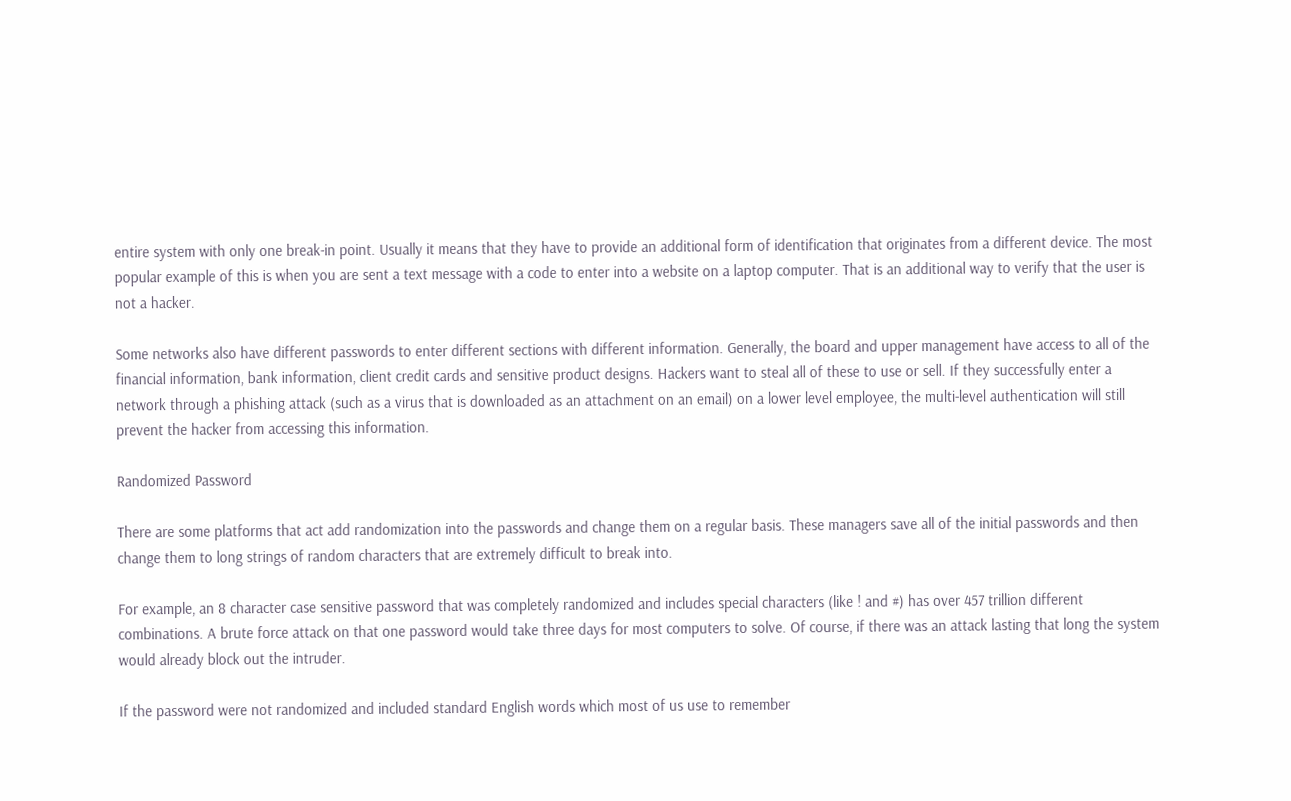entire system with only one break-in point. Usually it means that they have to provide an additional form of identification that originates from a different device. The most popular example of this is when you are sent a text message with a code to enter into a website on a laptop computer. That is an additional way to verify that the user is not a hacker.

Some networks also have different passwords to enter different sections with different information. Generally, the board and upper management have access to all of the financial information, bank information, client credit cards and sensitive product designs. Hackers want to steal all of these to use or sell. If they successfully enter a network through a phishing attack (such as a virus that is downloaded as an attachment on an email) on a lower level employee, the multi-level authentication will still prevent the hacker from accessing this information.

Randomized Password

There are some platforms that act add randomization into the passwords and change them on a regular basis. These managers save all of the initial passwords and then change them to long strings of random characters that are extremely difficult to break into.

For example, an 8 character case sensitive password that was completely randomized and includes special characters (like ! and #) has over 457 trillion different combinations. A brute force attack on that one password would take three days for most computers to solve. Of course, if there was an attack lasting that long the system would already block out the intruder.

If the password were not randomized and included standard English words which most of us use to remember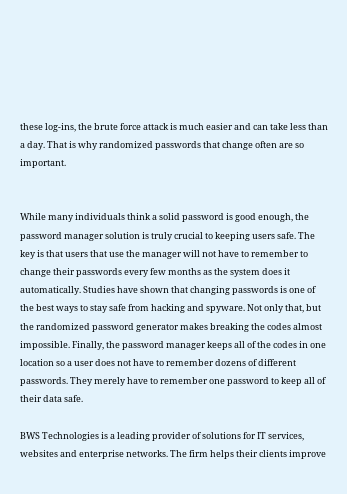these log-ins, the brute force attack is much easier and can take less than a day. That is why randomized passwords that change often are so important.


While many individuals think a solid password is good enough, the password manager solution is truly crucial to keeping users safe. The key is that users that use the manager will not have to remember to change their passwords every few months as the system does it automatically. Studies have shown that changing passwords is one of the best ways to stay safe from hacking and spyware. Not only that, but the randomized password generator makes breaking the codes almost impossible. Finally, the password manager keeps all of the codes in one location so a user does not have to remember dozens of different passwords. They merely have to remember one password to keep all of their data safe.

BWS Technologies is a leading provider of solutions for IT services, websites and enterprise networks. The firm helps their clients improve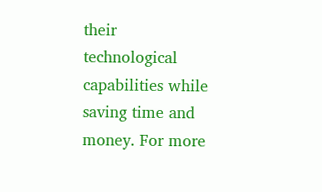their technological capabilities while saving time and money. For more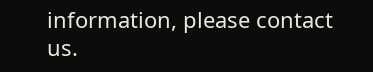information, please contact us.